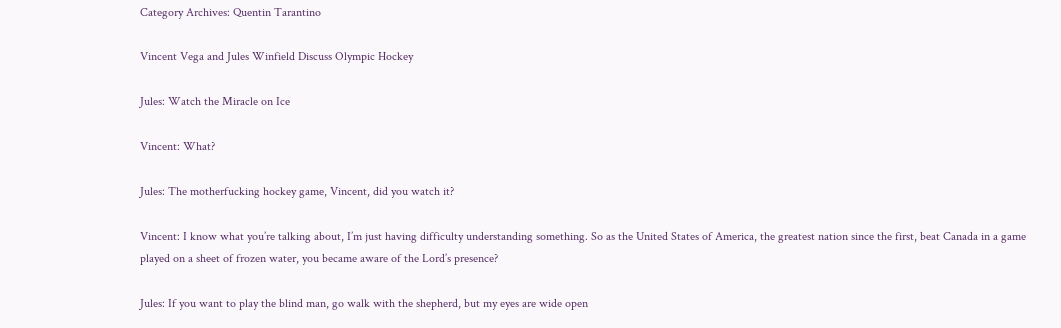Category Archives: Quentin Tarantino

Vincent Vega and Jules Winfield Discuss Olympic Hockey

Jules: Watch the Miracle on Ice

Vincent: What?

Jules: The motherfucking hockey game, Vincent, did you watch it?

Vincent: I know what you’re talking about, I’m just having difficulty understanding something. So as the United States of America, the greatest nation since the first, beat Canada in a game played on a sheet of frozen water, you became aware of the Lord’s presence?

Jules: If you want to play the blind man, go walk with the shepherd, but my eyes are wide open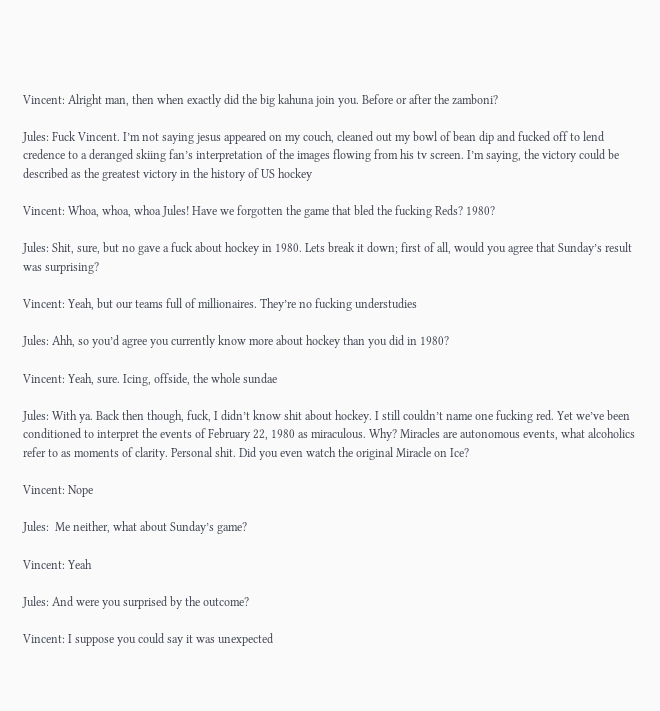Vincent: Alright man, then when exactly did the big kahuna join you. Before or after the zamboni?

Jules: Fuck Vincent. I’m not saying jesus appeared on my couch, cleaned out my bowl of bean dip and fucked off to lend credence to a deranged skiing fan’s interpretation of the images flowing from his tv screen. I’m saying, the victory could be described as the greatest victory in the history of US hockey

Vincent: Whoa, whoa, whoa Jules! Have we forgotten the game that bled the fucking Reds? 1980?

Jules: Shit, sure, but no gave a fuck about hockey in 1980. Lets break it down; first of all, would you agree that Sunday’s result was surprising?

Vincent: Yeah, but our teams full of millionaires. They’re no fucking understudies

Jules: Ahh, so you’d agree you currently know more about hockey than you did in 1980?

Vincent: Yeah, sure. Icing, offside, the whole sundae

Jules: With ya. Back then though, fuck, I didn’t know shit about hockey. I still couldn’t name one fucking red. Yet we’ve been conditioned to interpret the events of February 22, 1980 as miraculous. Why? Miracles are autonomous events, what alcoholics refer to as moments of clarity. Personal shit. Did you even watch the original Miracle on Ice?

Vincent: Nope

Jules:  Me neither, what about Sunday’s game?

Vincent: Yeah

Jules: And were you surprised by the outcome?

Vincent: I suppose you could say it was unexpected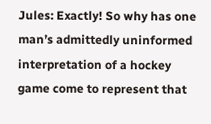Jules: Exactly! So why has one man’s admittedly uninformed interpretation of a hockey game come to represent that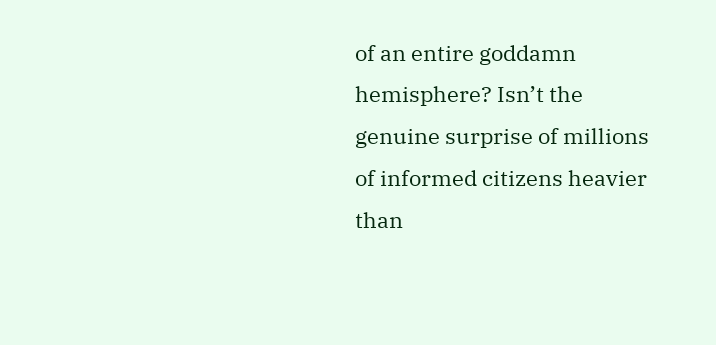of an entire goddamn hemisphere? Isn’t the genuine surprise of millions of informed citizens heavier than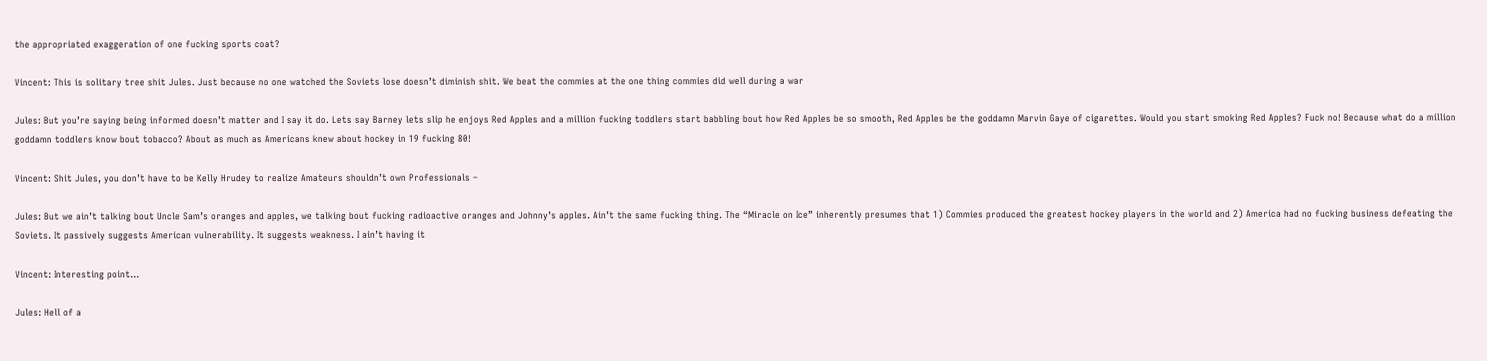the appropriated exaggeration of one fucking sports coat?

Vincent: This is solitary tree shit Jules. Just because no one watched the Soviets lose doesn’t diminish shit. We beat the commies at the one thing commies did well during a war

Jules: But you’re saying being informed doesn’t matter and I say it do. Lets say Barney lets slip he enjoys Red Apples and a million fucking toddlers start babbling bout how Red Apples be so smooth, Red Apples be the goddamn Marvin Gaye of cigarettes. Would you start smoking Red Apples? Fuck no! Because what do a million goddamn toddlers know bout tobacco? About as much as Americans knew about hockey in 19 fucking 80!

Vincent: Shit Jules, you don’t have to be Kelly Hrudey to realize Amateurs shouldn’t own Professionals –

Jules: But we ain’t talking bout Uncle Sam’s oranges and apples, we talking bout fucking radioactive oranges and Johnny’s apples. Ain’t the same fucking thing. The “Miracle on Ice” inherently presumes that 1) Commies produced the greatest hockey players in the world and 2) America had no fucking business defeating the Soviets. It passively suggests American vulnerability. It suggests weakness. I ain’t having it

Vincent: Interesting point…

Jules: Hell of a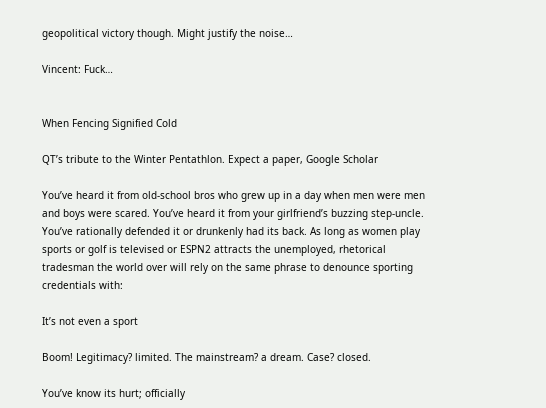geopolitical victory though. Might justify the noise…

Vincent: Fuck…


When Fencing Signified Cold

QT’s tribute to the Winter Pentathlon. Expect a paper, Google Scholar

You’ve heard it from old-school bros who grew up in a day when men were men and boys were scared. You’ve heard it from your girlfriend’s buzzing step-uncle. You’ve rationally defended it or drunkenly had its back. As long as women play sports or golf is televised or ESPN2 attracts the unemployed, rhetorical tradesman the world over will rely on the same phrase to denounce sporting credentials with:

It’s not even a sport

Boom! Legitimacy? limited. The mainstream? a dream. Case? closed.

You’ve know its hurt; officially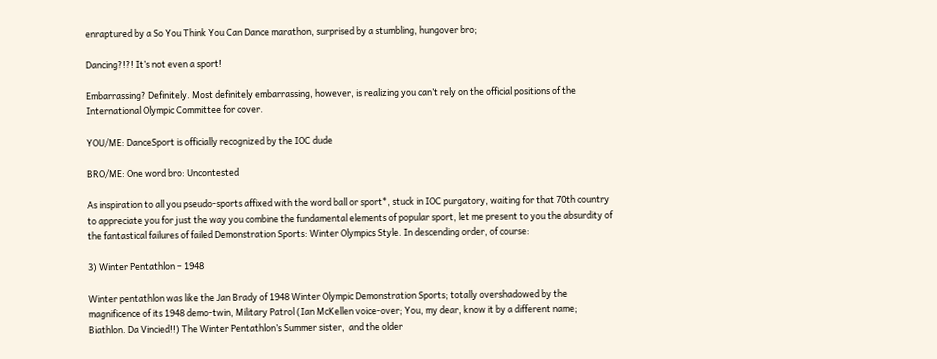enraptured by a So You Think You Can Dance marathon, surprised by a stumbling, hungover bro;

Dancing?!?! It’s not even a sport!

Embarrassing? Definitely. Most definitely embarrassing, however, is realizing you can’t rely on the official positions of the International Olympic Committee for cover.

YOU/ME: DanceSport is officially recognized by the IOC dude

BRO/ME: One word bro: Uncontested

As inspiration to all you pseudo-sports affixed with the word ball or sport*, stuck in IOC purgatory, waiting for that 70th country to appreciate you for just the way you combine the fundamental elements of popular sport, let me present to you the absurdity of the fantastical failures of failed Demonstration Sports: Winter Olympics Style. In descending order, of course:

3) Winter Pentathlon – 1948

Winter pentathlon was like the Jan Brady of 1948 Winter Olympic Demonstration Sports; totally overshadowed by the magnificence of its 1948 demo-twin, Military Patrol (Ian McKellen voice-over; You, my dear, know it by a different name; Biathlon. Da Vincied!!) The Winter Pentathlon’s Summer sister,  and the older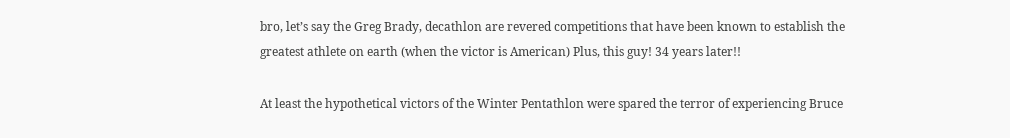bro, let’s say the Greg Brady, decathlon are revered competitions that have been known to establish the greatest athlete on earth (when the victor is American) Plus, this guy! 34 years later!!

At least the hypothetical victors of the Winter Pentathlon were spared the terror of experiencing Bruce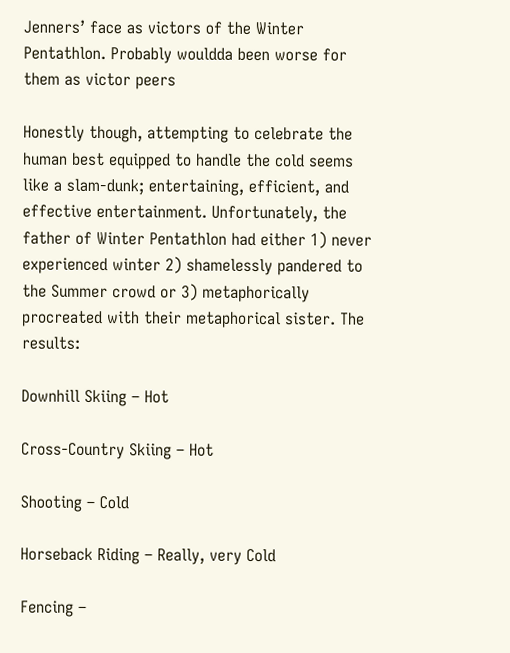Jenners’ face as victors of the Winter Pentathlon. Probably wouldda been worse for them as victor peers

Honestly though, attempting to celebrate the human best equipped to handle the cold seems like a slam-dunk; entertaining, efficient, and effective entertainment. Unfortunately, the father of Winter Pentathlon had either 1) never experienced winter 2) shamelessly pandered to the Summer crowd or 3) metaphorically procreated with their metaphorical sister. The results:

Downhill Skiing – Hot

Cross-Country Skiing – Hot

Shooting – Cold

Horseback Riding – Really, very Cold

Fencing –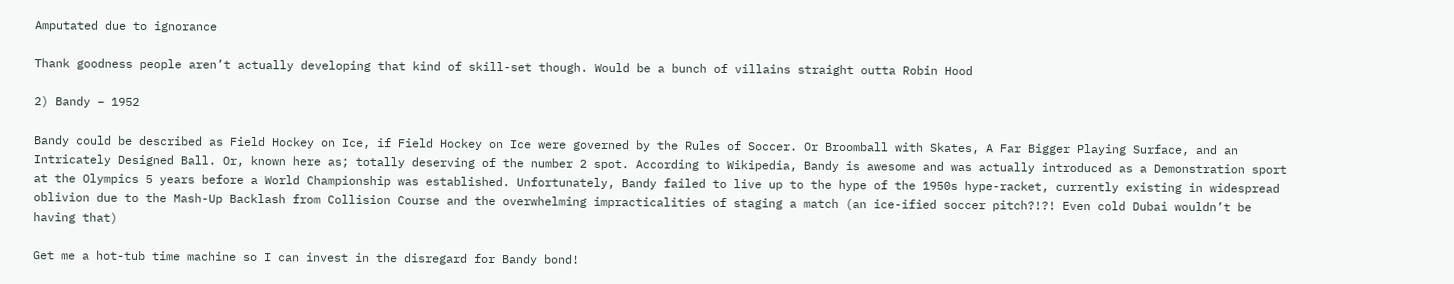Amputated due to ignorance

Thank goodness people aren’t actually developing that kind of skill-set though. Would be a bunch of villains straight outta Robin Hood

2) Bandy – 1952

Bandy could be described as Field Hockey on Ice, if Field Hockey on Ice were governed by the Rules of Soccer. Or Broomball with Skates, A Far Bigger Playing Surface, and an Intricately Designed Ball. Or, known here as; totally deserving of the number 2 spot. According to Wikipedia, Bandy is awesome and was actually introduced as a Demonstration sport at the Olympics 5 years before a World Championship was established. Unfortunately, Bandy failed to live up to the hype of the 1950s hype-racket, currently existing in widespread oblivion due to the Mash-Up Backlash from Collision Course and the overwhelming impracticalities of staging a match (an ice-ified soccer pitch?!?! Even cold Dubai wouldn’t be having that)

Get me a hot-tub time machine so I can invest in the disregard for Bandy bond!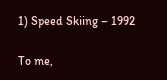1) Speed Skiing – 1992

To me,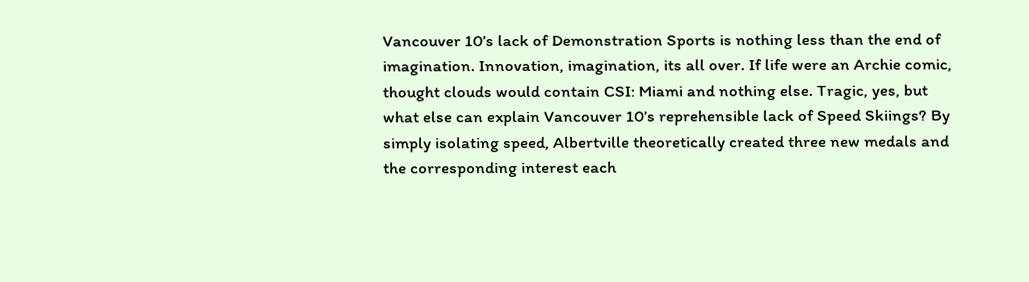Vancouver 10’s lack of Demonstration Sports is nothing less than the end of imagination. Innovation, imagination, its all over. If life were an Archie comic, thought clouds would contain CSI: Miami and nothing else. Tragic, yes, but what else can explain Vancouver 10’s reprehensible lack of Speed Skiings? By simply isolating speed, Albertville theoretically created three new medals and the corresponding interest each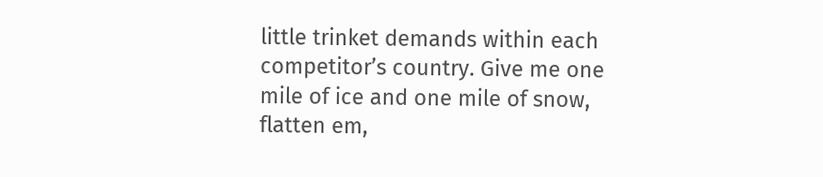little trinket demands within each competitor’s country. Give me one mile of ice and one mile of snow, flatten em,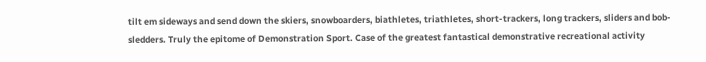tilt em sideways and send down the skiers, snowboarders, biathletes, triathletes, short-trackers, long trackers, sliders and bob-sledders. Truly the epitome of Demonstration Sport. Case of the greatest fantastical demonstrative recreational activity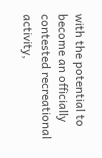with the potential to become an officially contested recreational activity,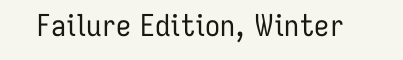Failure Edition, Winter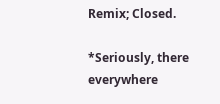Remix; Closed.

*Seriously, there everywhere